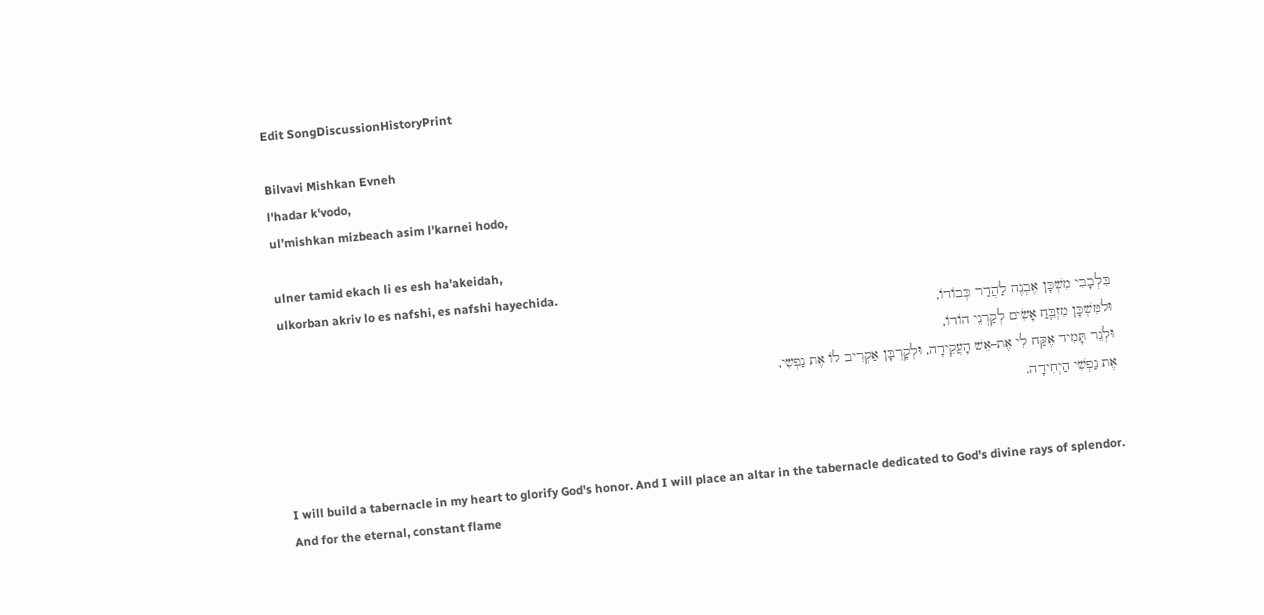Edit SongDiscussionHistoryPrint

Bilvavi Mishkan Evneh
l'hadar k'vodo,
ul’mishkan mizbeach asim l'karnei hodo,

ulner tamid ekach li es esh ha'akeidah,
ulkorban akriv lo es nafshi, es nafshi hayechida.
בִּלְבָבִי מִשְׁכָּן אֶבְנֶה לַהֲדַר כְּבוֹדוֹ,
וּלמִּשְׁכָּן מִזְבֵּֽחַ אָשִׂים לְקַרְנֵי הוֹדוֹ,
וּלְנֵר תָּמִיד אֶקַּח לִי אֶת–אֵשׁ הָעֲקֵידָה, וּלְקָרְבָּן אַקְרִיב לוֹ אֶת נַפְשִי,
אֶת נַפְשִׁי הַיְחִידָה.


I will build a tabernacle in my heart to glorify God's honor. And I will place an altar in the tabernacle dedicated to God's divine rays of splendor.
And for the eternal, constant flame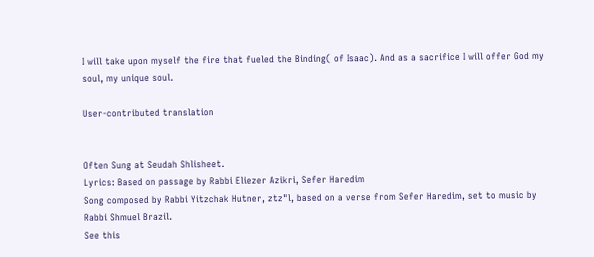I will take upon myself the fire that fueled the Binding( of Isaac). And as a sacrifice I will offer God my soul, my unique soul.

User-contributed translation


Often Sung at Seudah Shlisheet.
Lyrics: Based on passage by Rabbi Eliezer Azikri, Sefer Haredim
Song composed by Rabbi Yitzchak Hutner, ztz"l, based on a verse from Sefer Haredim, set to music by Rabbi Shmuel Brazil.
See this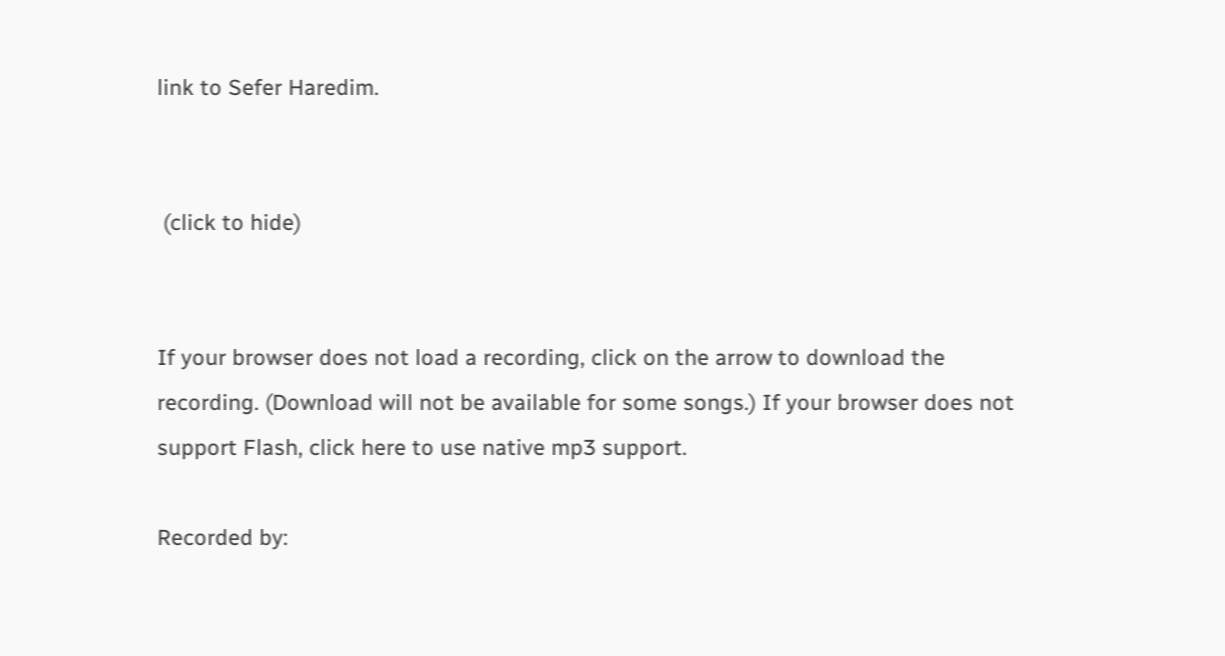link to Sefer Haredim.


 (click to hide)


If your browser does not load a recording, click on the arrow to download the recording. (Download will not be available for some songs.) If your browser does not support Flash, click here to use native mp3 support.

Recorded by: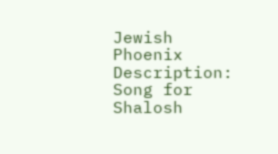Jewish Phoenix
Description: Song for Shalosh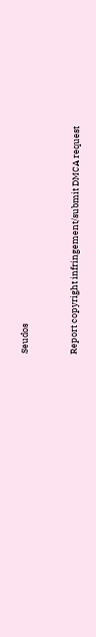Seudos


Report copyright infringement/submit DMCA request